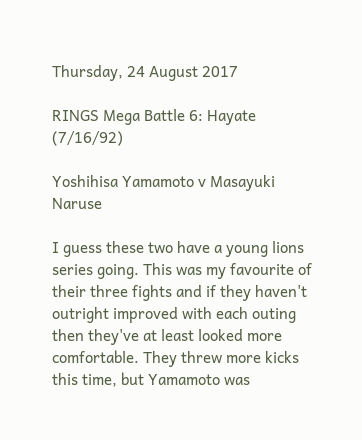Thursday, 24 August 2017

RINGS Mega Battle 6: Hayate (7/16/92)

Yoshihisa Yamamoto v Masayuki Naruse

I guess these two have a young lions series going. This was my favourite of their three fights and if they haven't outright improved with each outing then they've at least looked more comfortable. They threw more kicks this time, but Yamamoto was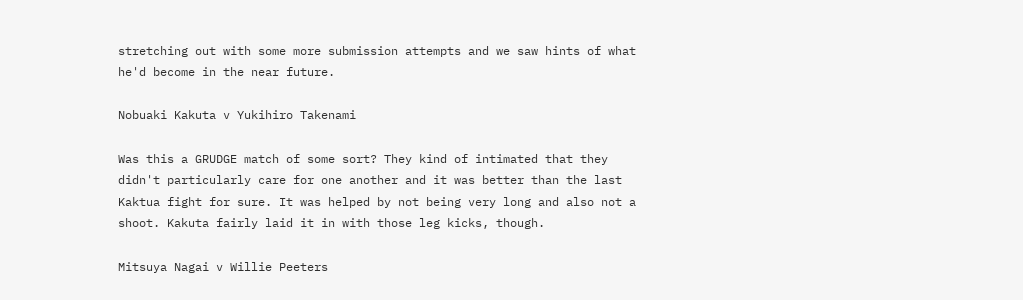stretching out with some more submission attempts and we saw hints of what he'd become in the near future.

Nobuaki Kakuta v Yukihiro Takenami

Was this a GRUDGE match of some sort? They kind of intimated that they didn't particularly care for one another and it was better than the last Kaktua fight for sure. It was helped by not being very long and also not a shoot. Kakuta fairly laid it in with those leg kicks, though.

Mitsuya Nagai v Willie Peeters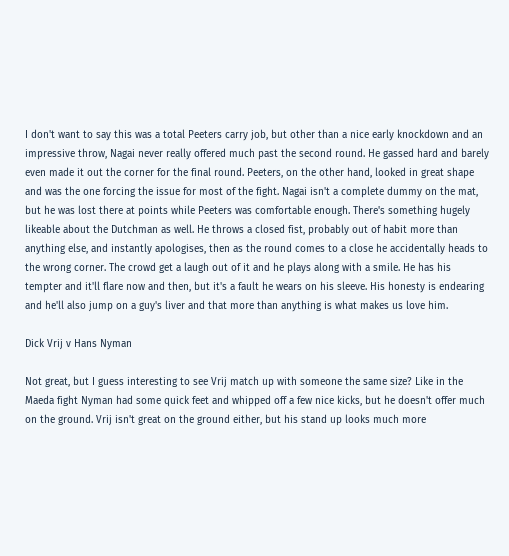I don't want to say this was a total Peeters carry job, but other than a nice early knockdown and an impressive throw, Nagai never really offered much past the second round. He gassed hard and barely even made it out the corner for the final round. Peeters, on the other hand, looked in great shape and was the one forcing the issue for most of the fight. Nagai isn't a complete dummy on the mat, but he was lost there at points while Peeters was comfortable enough. There's something hugely likeable about the Dutchman as well. He throws a closed fist, probably out of habit more than anything else, and instantly apologises, then as the round comes to a close he accidentally heads to the wrong corner. The crowd get a laugh out of it and he plays along with a smile. He has his tempter and it'll flare now and then, but it's a fault he wears on his sleeve. His honesty is endearing and he'll also jump on a guy's liver and that more than anything is what makes us love him.

Dick Vrij v Hans Nyman

Not great, but I guess interesting to see Vrij match up with someone the same size? Like in the Maeda fight Nyman had some quick feet and whipped off a few nice kicks, but he doesn't offer much on the ground. Vrij isn't great on the ground either, but his stand up looks much more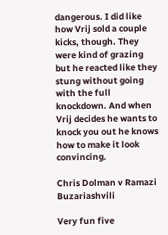dangerous. I did like how Vrij sold a couple kicks, though. They were kind of grazing but he reacted like they stung without going with the full knockdown. And when Vrij decides he wants to knock you out he knows how to make it look convincing.

Chris Dolman v Ramazi Buzariashvili

Very fun five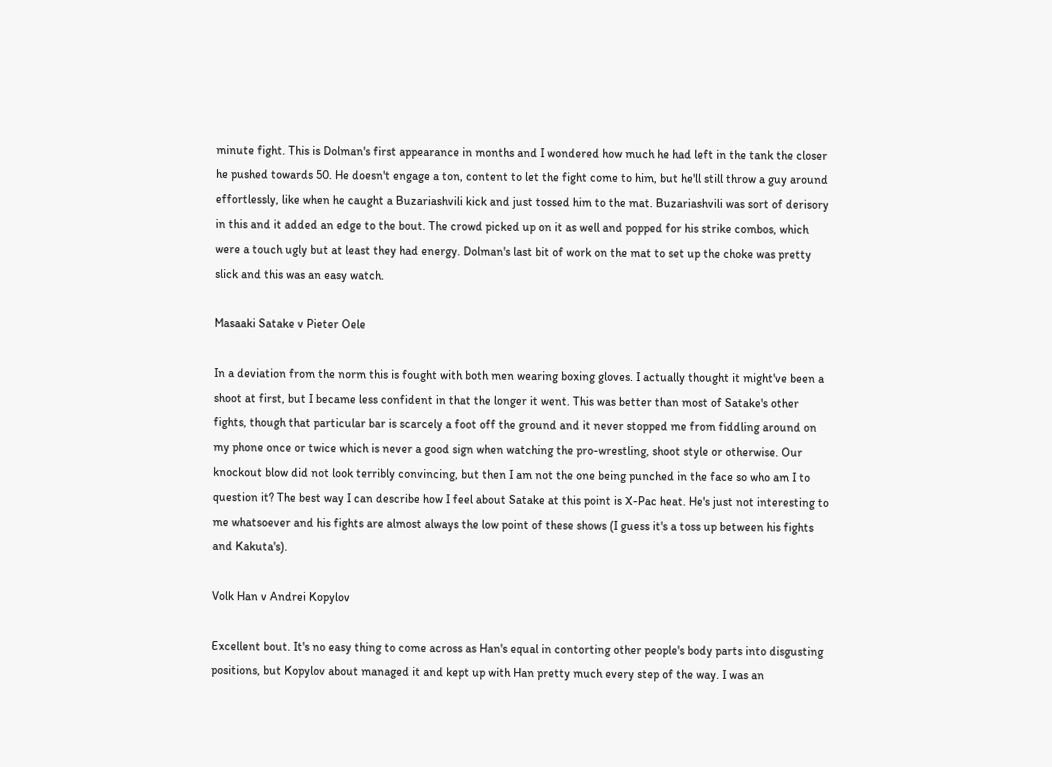minute fight. This is Dolman's first appearance in months and I wondered how much he had left in the tank the closer he pushed towards 50. He doesn't engage a ton, content to let the fight come to him, but he'll still throw a guy around effortlessly, like when he caught a Buzariashvili kick and just tossed him to the mat. Buzariashvili was sort of derisory in this and it added an edge to the bout. The crowd picked up on it as well and popped for his strike combos, which were a touch ugly but at least they had energy. Dolman's last bit of work on the mat to set up the choke was pretty slick and this was an easy watch.

Masaaki Satake v Pieter Oele

In a deviation from the norm this is fought with both men wearing boxing gloves. I actually thought it might've been a shoot at first, but I became less confident in that the longer it went. This was better than most of Satake's other fights, though that particular bar is scarcely a foot off the ground and it never stopped me from fiddling around on my phone once or twice which is never a good sign when watching the pro-wrestling, shoot style or otherwise. Our knockout blow did not look terribly convincing, but then I am not the one being punched in the face so who am I to question it? The best way I can describe how I feel about Satake at this point is X-Pac heat. He's just not interesting to me whatsoever and his fights are almost always the low point of these shows (I guess it's a toss up between his fights and Kakuta's).

Volk Han v Andrei Kopylov

Excellent bout. It's no easy thing to come across as Han's equal in contorting other people's body parts into disgusting positions, but Kopylov about managed it and kept up with Han pretty much every step of the way. I was an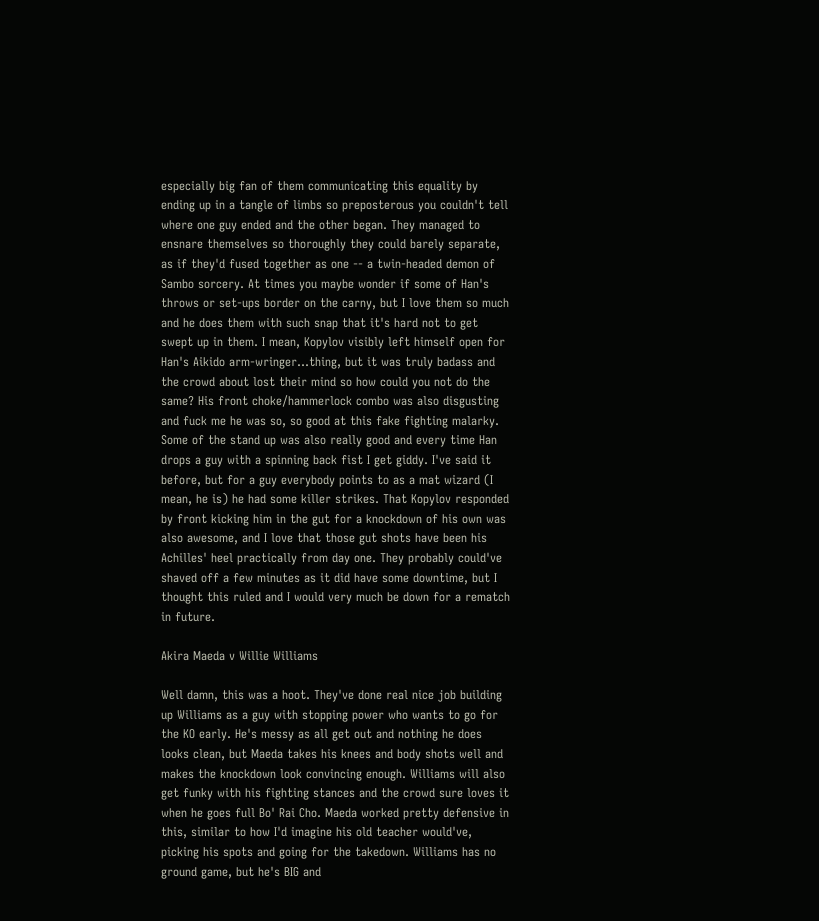especially big fan of them communicating this equality by ending up in a tangle of limbs so preposterous you couldn't tell where one guy ended and the other began. They managed to ensnare themselves so thoroughly they could barely separate, as if they'd fused together as one -- a twin-headed demon of Sambo sorcery. At times you maybe wonder if some of Han's throws or set-ups border on the carny, but I love them so much and he does them with such snap that it's hard not to get swept up in them. I mean, Kopylov visibly left himself open for Han's Aikido arm-wringer...thing, but it was truly badass and the crowd about lost their mind so how could you not do the same? His front choke/hammerlock combo was also disgusting and fuck me he was so, so good at this fake fighting malarky. Some of the stand up was also really good and every time Han drops a guy with a spinning back fist I get giddy. I've said it before, but for a guy everybody points to as a mat wizard (I mean, he is) he had some killer strikes. That Kopylov responded by front kicking him in the gut for a knockdown of his own was also awesome, and I love that those gut shots have been his Achilles' heel practically from day one. They probably could've shaved off a few minutes as it did have some downtime, but I thought this ruled and I would very much be down for a rematch in future.

Akira Maeda v Willie Williams

Well damn, this was a hoot. They've done real nice job building up Williams as a guy with stopping power who wants to go for the KO early. He's messy as all get out and nothing he does looks clean, but Maeda takes his knees and body shots well and makes the knockdown look convincing enough. Williams will also get funky with his fighting stances and the crowd sure loves it when he goes full Bo' Rai Cho. Maeda worked pretty defensive in this, similar to how I'd imagine his old teacher would've, picking his spots and going for the takedown. Williams has no ground game, but he's BIG and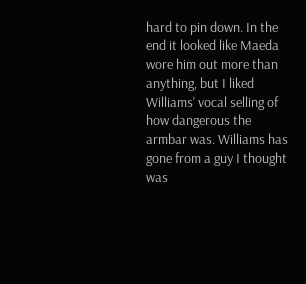hard to pin down. In the end it looked like Maeda wore him out more than anything, but I liked Williams' vocal selling of how dangerous the armbar was. Williams has gone from a guy I thought was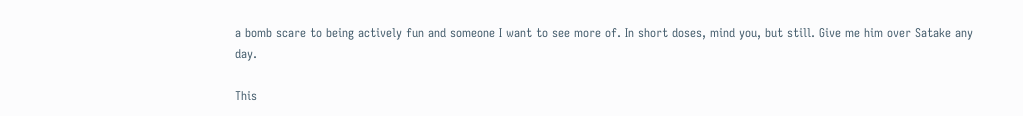a bomb scare to being actively fun and someone I want to see more of. In short doses, mind you, but still. Give me him over Satake any day.

This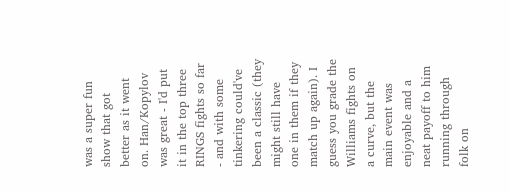was a super fun show that got better as it went on. Han/Kopylov was great - I'd put it in the top three RINGS fights so far - and with some tinkering could've been a classic (they might still have one in them if they match up again). I guess you grade the Williams fights on a curve, but the main event was enjoyable and a neat payoff to him running through folk on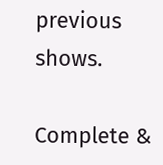previous shows.

Complete &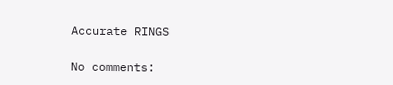Accurate RINGS

No comments: